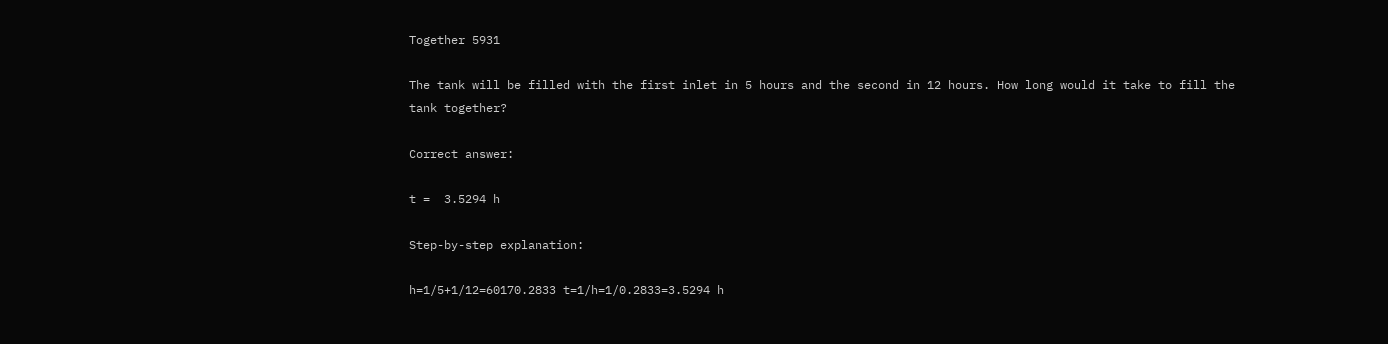Together 5931

The tank will be filled with the first inlet in 5 hours and the second in 12 hours. How long would it take to fill the tank together?

Correct answer:

t =  3.5294 h

Step-by-step explanation:

h=1/5+1/12=60170.2833 t=1/h=1/0.2833=3.5294 h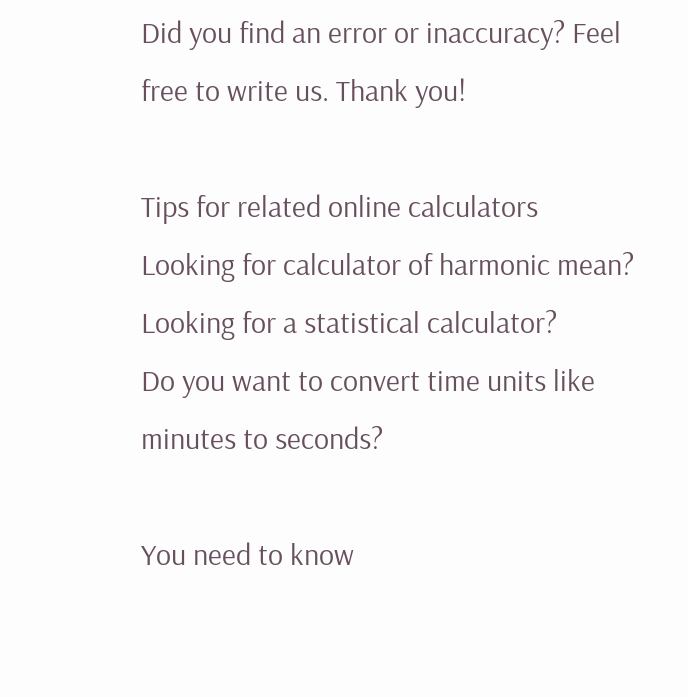Did you find an error or inaccuracy? Feel free to write us. Thank you!

Tips for related online calculators
Looking for calculator of harmonic mean?
Looking for a statistical calculator?
Do you want to convert time units like minutes to seconds?

You need to know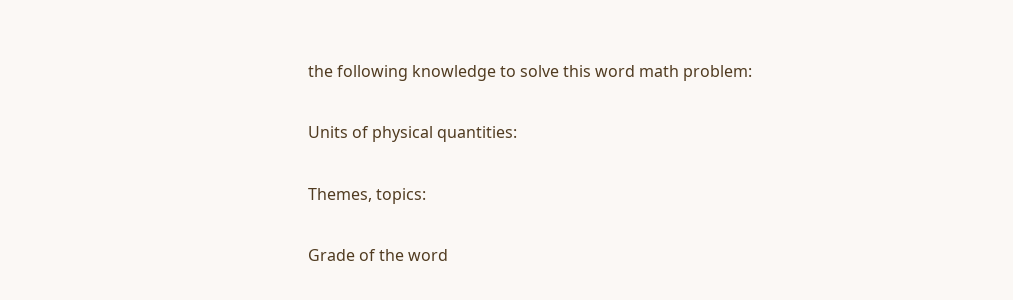the following knowledge to solve this word math problem:

Units of physical quantities:

Themes, topics:

Grade of the word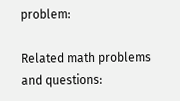problem:

Related math problems and questions: